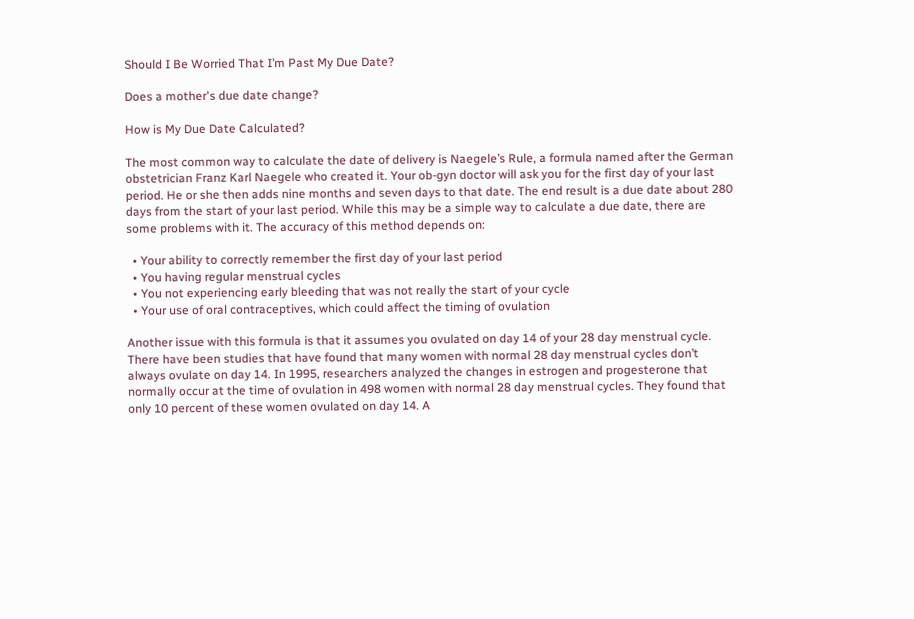Should I Be Worried That I’m Past My Due Date?

Does a mother's due date change?

How is My Due Date Calculated?

The most common way to calculate the date of delivery is Naegele’s Rule, a formula named after the German obstetrician Franz Karl Naegele who created it. Your ob-gyn doctor will ask you for the first day of your last period. He or she then adds nine months and seven days to that date. The end result is a due date about 280 days from the start of your last period. While this may be a simple way to calculate a due date, there are some problems with it. The accuracy of this method depends on:

  • Your ability to correctly remember the first day of your last period
  • You having regular menstrual cycles
  • You not experiencing early bleeding that was not really the start of your cycle
  • Your use of oral contraceptives, which could affect the timing of ovulation

Another issue with this formula is that it assumes you ovulated on day 14 of your 28 day menstrual cycle. There have been studies that have found that many women with normal 28 day menstrual cycles don’t always ovulate on day 14. In 1995, researchers analyzed the changes in estrogen and progesterone that normally occur at the time of ovulation in 498 women with normal 28 day menstrual cycles. They found that only 10 percent of these women ovulated on day 14. A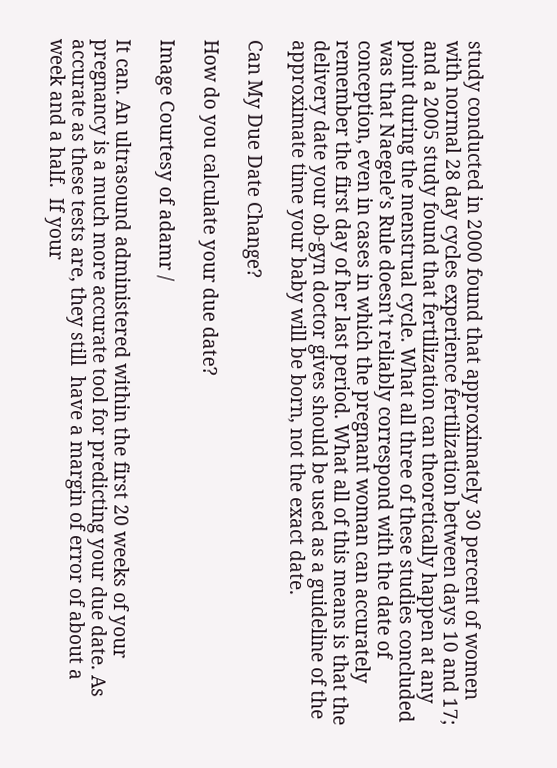study conducted in 2000 found that approximately 30 percent of women with normal 28 day cycles experience fertilization between days 10 and 17; and a 2005 study found that fertilization can theoretically happen at any point during the menstrual cycle. What all three of these studies concluded was that Naegele’s Rule doesn’t reliably correspond with the date of conception, even in cases in which the pregnant woman can accurately remember the first day of her last period. What all of this means is that the delivery date your ob-gyn doctor gives should be used as a guideline of the approximate time your baby will be born, not the exact date.

Can My Due Date Change?

How do you calculate your due date?

Image Courtesy of adamr /

It can. An ultrasound administered within the first 20 weeks of your pregnancy is a much more accurate tool for predicting your due date. As accurate as these tests are, they still  have a margin of error of about a week and a half.  If your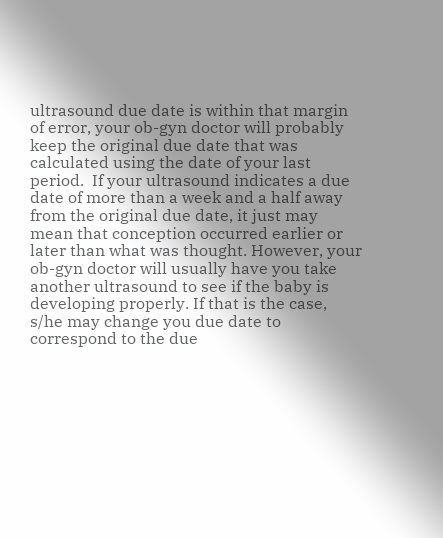ultrasound due date is within that margin of error, your ob-gyn doctor will probably keep the original due date that was calculated using the date of your last period.  If your ultrasound indicates a due date of more than a week and a half away from the original due date, it just may mean that conception occurred earlier or later than what was thought. However, your ob-gyn doctor will usually have you take another ultrasound to see if the baby is developing properly. If that is the case, s/he may change you due date to correspond to the due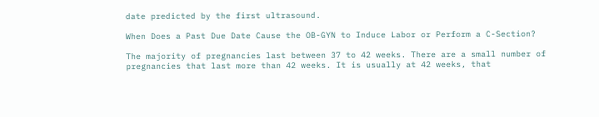date predicted by the first ultrasound.

When Does a Past Due Date Cause the OB-GYN to Induce Labor or Perform a C-Section?

The majority of pregnancies last between 37 to 42 weeks. There are a small number of pregnancies that last more than 42 weeks. It is usually at 42 weeks, that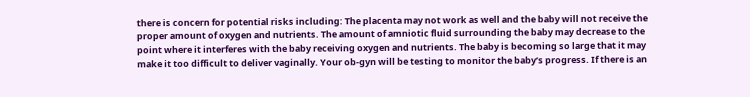there is concern for potential risks including: The placenta may not work as well and the baby will not receive the proper amount of oxygen and nutrients. The amount of amniotic fluid surrounding the baby may decrease to the point where it interferes with the baby receiving oxygen and nutrients. The baby is becoming so large that it may make it too difficult to deliver vaginally. Your ob-gyn will be testing to monitor the baby’s progress. If there is an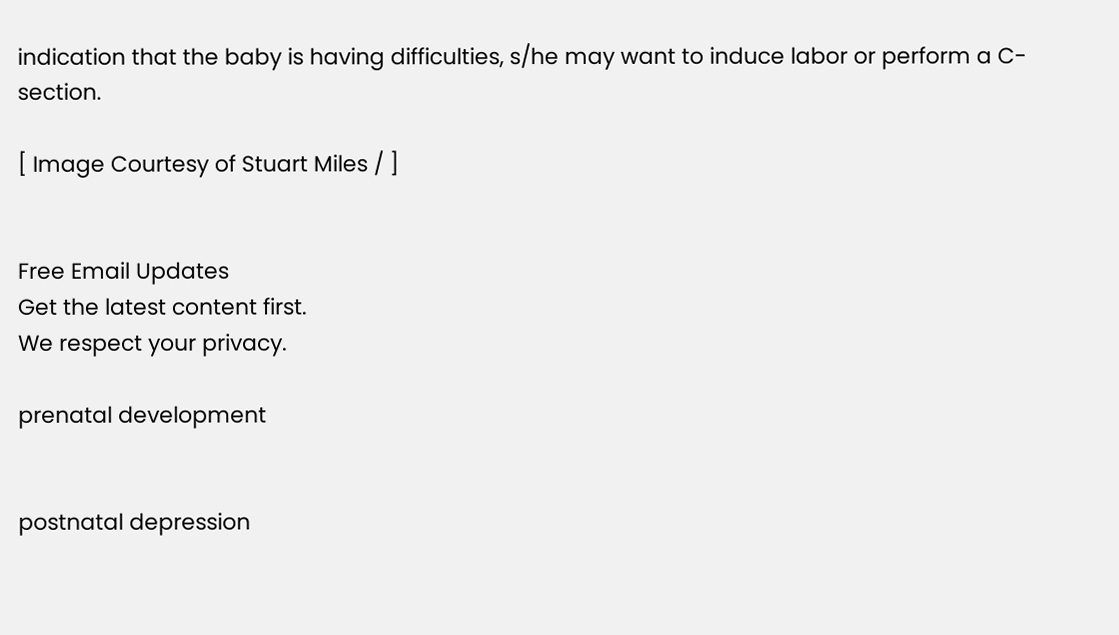indication that the baby is having difficulties, s/he may want to induce labor or perform a C-section.

[ Image Courtesy of Stuart Miles / ]


Free Email Updates
Get the latest content first.
We respect your privacy.

prenatal development


postnatal depression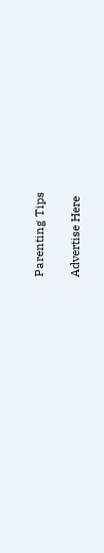Parenting Tips

Advertise Here